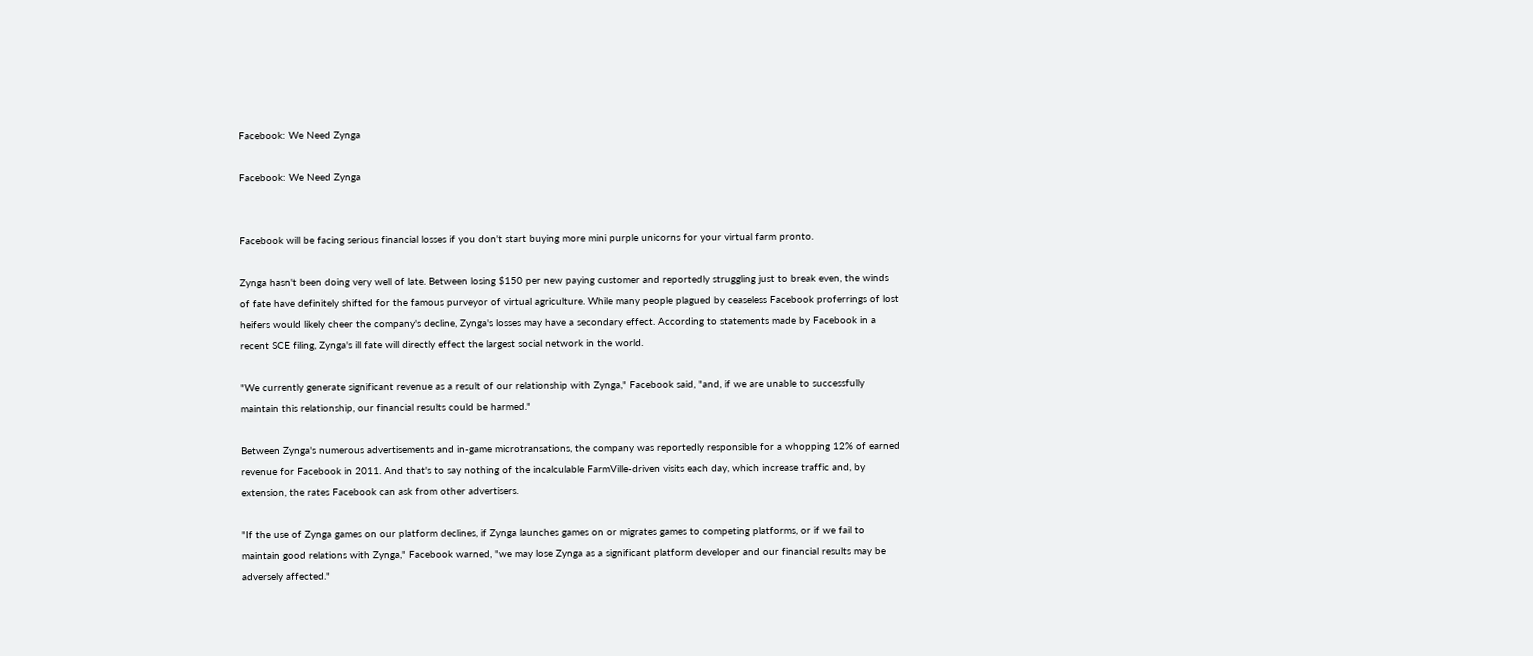Facebook: We Need Zynga

Facebook: We Need Zynga


Facebook will be facing serious financial losses if you don't start buying more mini purple unicorns for your virtual farm pronto.

Zynga hasn't been doing very well of late. Between losing $150 per new paying customer and reportedly struggling just to break even, the winds of fate have definitely shifted for the famous purveyor of virtual agriculture. While many people plagued by ceaseless Facebook proferrings of lost heifers would likely cheer the company's decline, Zynga's losses may have a secondary effect. According to statements made by Facebook in a recent SCE filing, Zynga's ill fate will directly effect the largest social network in the world.

"We currently generate significant revenue as a result of our relationship with Zynga," Facebook said, "and, if we are unable to successfully maintain this relationship, our financial results could be harmed."

Between Zynga's numerous advertisements and in-game microtransations, the company was reportedly responsible for a whopping 12% of earned revenue for Facebook in 2011. And that's to say nothing of the incalculable FarmVille-driven visits each day, which increase traffic and, by extension, the rates Facebook can ask from other advertisers.

"If the use of Zynga games on our platform declines, if Zynga launches games on or migrates games to competing platforms, or if we fail to maintain good relations with Zynga," Facebook warned, "we may lose Zynga as a significant platform developer and our financial results may be adversely affected."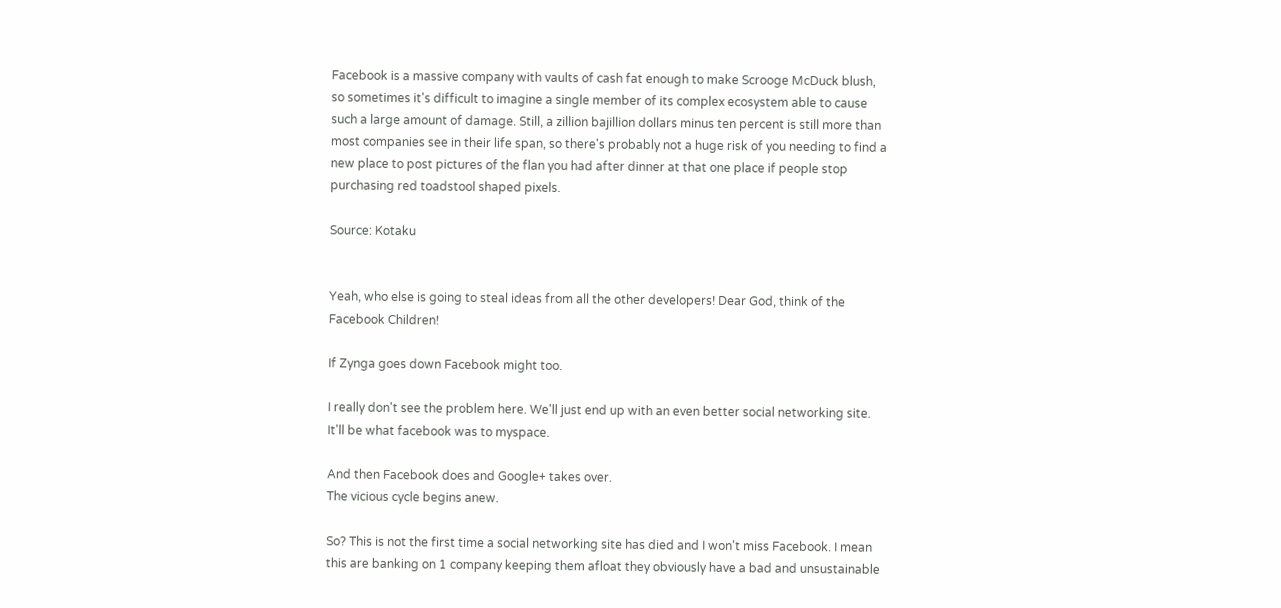Facebook is a massive company with vaults of cash fat enough to make Scrooge McDuck blush, so sometimes it's difficult to imagine a single member of its complex ecosystem able to cause such a large amount of damage. Still, a zillion bajillion dollars minus ten percent is still more than most companies see in their life span, so there's probably not a huge risk of you needing to find a new place to post pictures of the flan you had after dinner at that one place if people stop purchasing red toadstool shaped pixels.

Source: Kotaku


Yeah, who else is going to steal ideas from all the other developers! Dear God, think of the Facebook Children!

If Zynga goes down Facebook might too.

I really don't see the problem here. We'll just end up with an even better social networking site. It'll be what facebook was to myspace.

And then Facebook does and Google+ takes over.
The vicious cycle begins anew.

So? This is not the first time a social networking site has died and I won't miss Facebook. I mean this are banking on 1 company keeping them afloat they obviously have a bad and unsustainable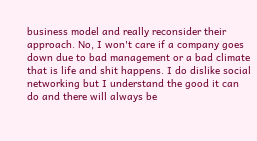business model and really reconsider their approach. No, I won't care if a company goes down due to bad management or a bad climate that is life and shit happens. I do dislike social networking but I understand the good it can do and there will always be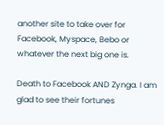another site to take over for Facebook, Myspace, Bebo or whatever the next big one is.

Death to Facebook AND Zynga. I am glad to see their fortunes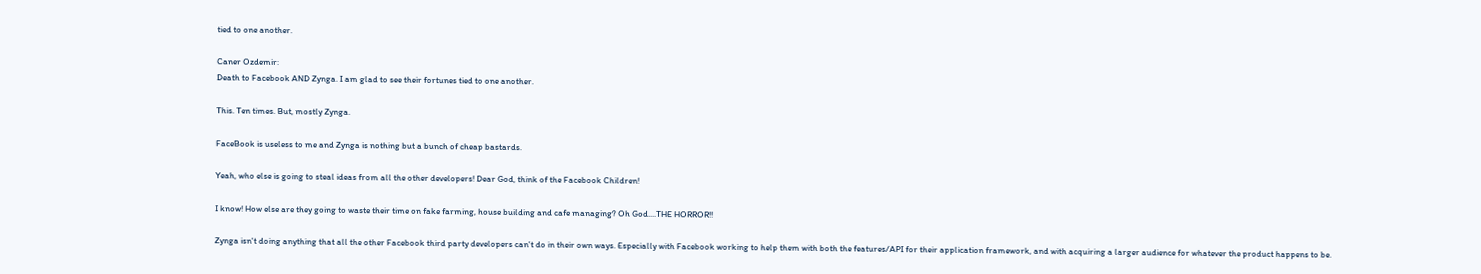tied to one another.

Caner Ozdemir:
Death to Facebook AND Zynga. I am glad to see their fortunes tied to one another.

This. Ten times. But, mostly Zynga.

FaceBook is useless to me and Zynga is nothing but a bunch of cheap bastards.

Yeah, who else is going to steal ideas from all the other developers! Dear God, think of the Facebook Children!

I know! How else are they going to waste their time on fake farming, house building and cafe managing? Oh God....THE HORROR!!

Zynga isn't doing anything that all the other Facebook third party developers can't do in their own ways. Especially with Facebook working to help them with both the features/API for their application framework, and with acquiring a larger audience for whatever the product happens to be.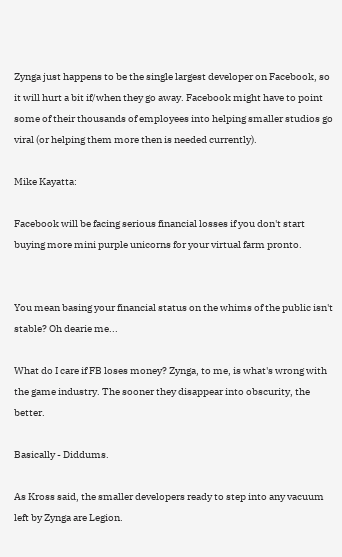Zynga just happens to be the single largest developer on Facebook, so it will hurt a bit if/when they go away. Facebook might have to point some of their thousands of employees into helping smaller studios go viral (or helping them more then is needed currently).

Mike Kayatta:

Facebook will be facing serious financial losses if you don't start buying more mini purple unicorns for your virtual farm pronto.


You mean basing your financial status on the whims of the public isn't stable? Oh dearie me...

What do I care if FB loses money? Zynga, to me, is what's wrong with the game industry. The sooner they disappear into obscurity, the better.

Basically - Diddums.

As Kross said, the smaller developers ready to step into any vacuum left by Zynga are Legion.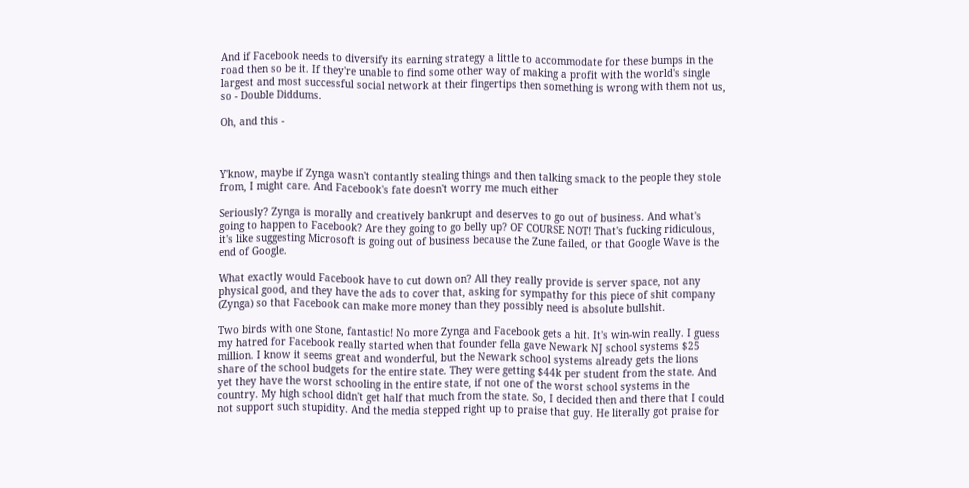And if Facebook needs to diversify its earning strategy a little to accommodate for these bumps in the road then so be it. If they're unable to find some other way of making a profit with the world's single largest and most successful social network at their fingertips then something is wrong with them not us, so - Double Diddums.

Oh, and this -



Y'know, maybe if Zynga wasn't contantly stealing things and then talking smack to the people they stole from, I might care. And Facebook's fate doesn't worry me much either

Seriously? Zynga is morally and creatively bankrupt and deserves to go out of business. And what's going to happen to Facebook? Are they going to go belly up? OF COURSE NOT! That's fucking ridiculous, it's like suggesting Microsoft is going out of business because the Zune failed, or that Google Wave is the end of Google.

What exactly would Facebook have to cut down on? All they really provide is server space, not any physical good, and they have the ads to cover that, asking for sympathy for this piece of shit company (Zynga) so that Facebook can make more money than they possibly need is absolute bullshit.

Two birds with one Stone, fantastic! No more Zynga and Facebook gets a hit. It's win-win really. I guess my hatred for Facebook really started when that founder fella gave Newark NJ school systems $25 million. I know it seems great and wonderful, but the Newark school systems already gets the lions share of the school budgets for the entire state. They were getting $44k per student from the state. And yet they have the worst schooling in the entire state, if not one of the worst school systems in the country. My high school didn't get half that much from the state. So, I decided then and there that I could not support such stupidity. And the media stepped right up to praise that guy. He literally got praise for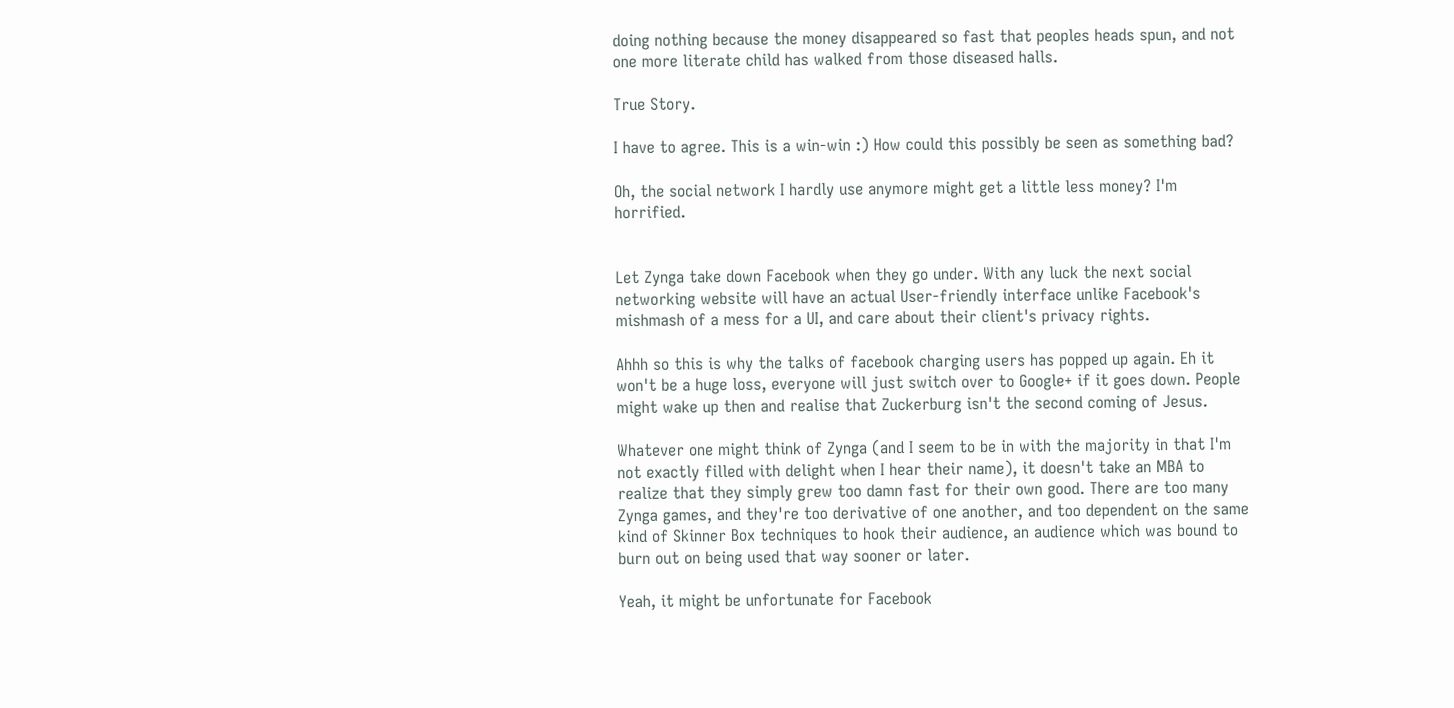doing nothing because the money disappeared so fast that peoples heads spun, and not one more literate child has walked from those diseased halls.

True Story.

I have to agree. This is a win-win :) How could this possibly be seen as something bad?

Oh, the social network I hardly use anymore might get a little less money? I'm horrified.


Let Zynga take down Facebook when they go under. With any luck the next social networking website will have an actual User-friendly interface unlike Facebook's mishmash of a mess for a UI, and care about their client's privacy rights.

Ahhh so this is why the talks of facebook charging users has popped up again. Eh it won't be a huge loss, everyone will just switch over to Google+ if it goes down. People might wake up then and realise that Zuckerburg isn't the second coming of Jesus.

Whatever one might think of Zynga (and I seem to be in with the majority in that I'm not exactly filled with delight when I hear their name), it doesn't take an MBA to realize that they simply grew too damn fast for their own good. There are too many Zynga games, and they're too derivative of one another, and too dependent on the same kind of Skinner Box techniques to hook their audience, an audience which was bound to burn out on being used that way sooner or later.

Yeah, it might be unfortunate for Facebook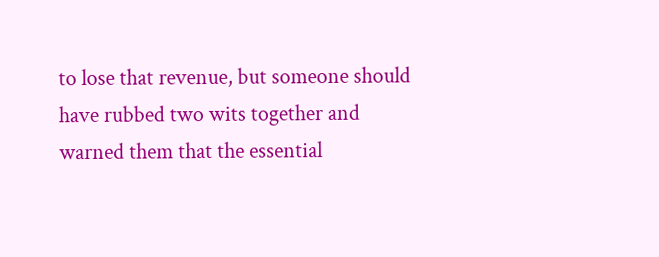to lose that revenue, but someone should have rubbed two wits together and warned them that the essential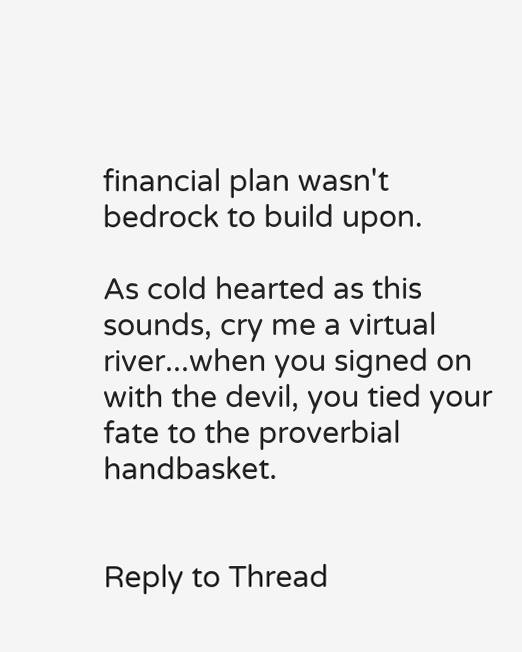financial plan wasn't bedrock to build upon.

As cold hearted as this sounds, cry me a virtual river...when you signed on with the devil, you tied your fate to the proverbial handbasket.


Reply to Thread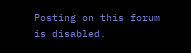Posting on this forum is disabled.